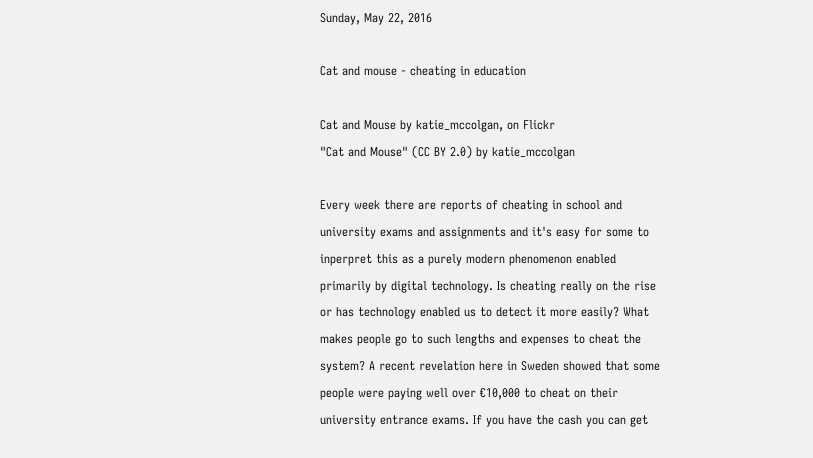Sunday, May 22, 2016

Cat and mouse - cheating in education

Cat and Mouse by katie_mccolgan, on Flickr
"Cat and Mouse" (CC BY 2.0) by katie_mccolgan

Every week there are reports of cheating in school and university exams and assignments and it's easy for some to inperpret this as a purely modern phenomenon enabled primarily by digital technology. Is cheating really on the rise or has technology enabled us to detect it more easily? What makes people go to such lengths and expenses to cheat the system? A recent revelation here in Sweden showed that some people were paying well over €10,000 to cheat on their university entrance exams. If you have the cash you can get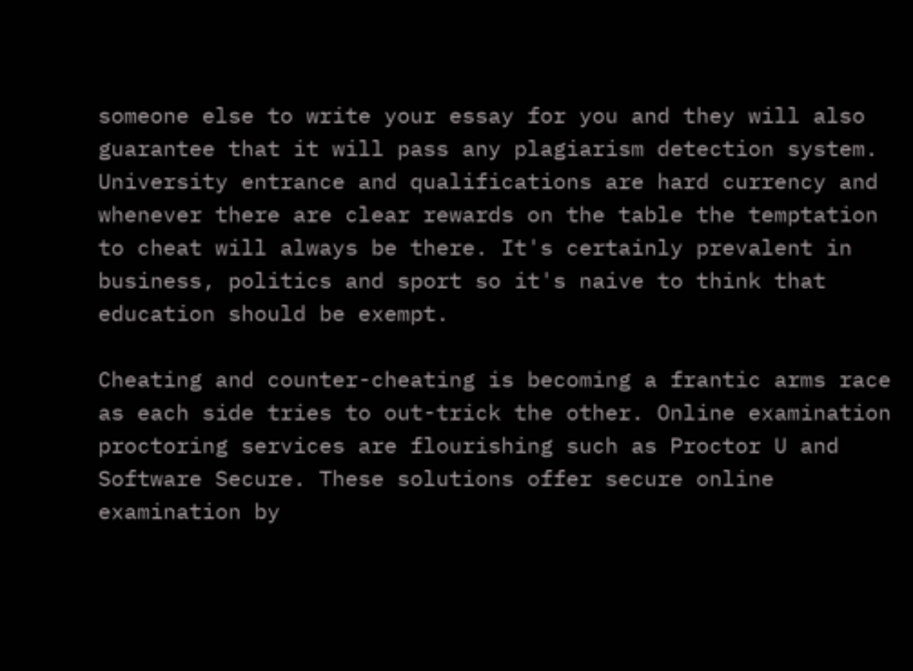someone else to write your essay for you and they will also guarantee that it will pass any plagiarism detection system. University entrance and qualifications are hard currency and whenever there are clear rewards on the table the temptation to cheat will always be there. It's certainly prevalent in business, politics and sport so it's naive to think that education should be exempt.

Cheating and counter-cheating is becoming a frantic arms race as each side tries to out-trick the other. Online examination proctoring services are flourishing such as Proctor U and Software Secure. These solutions offer secure online examination by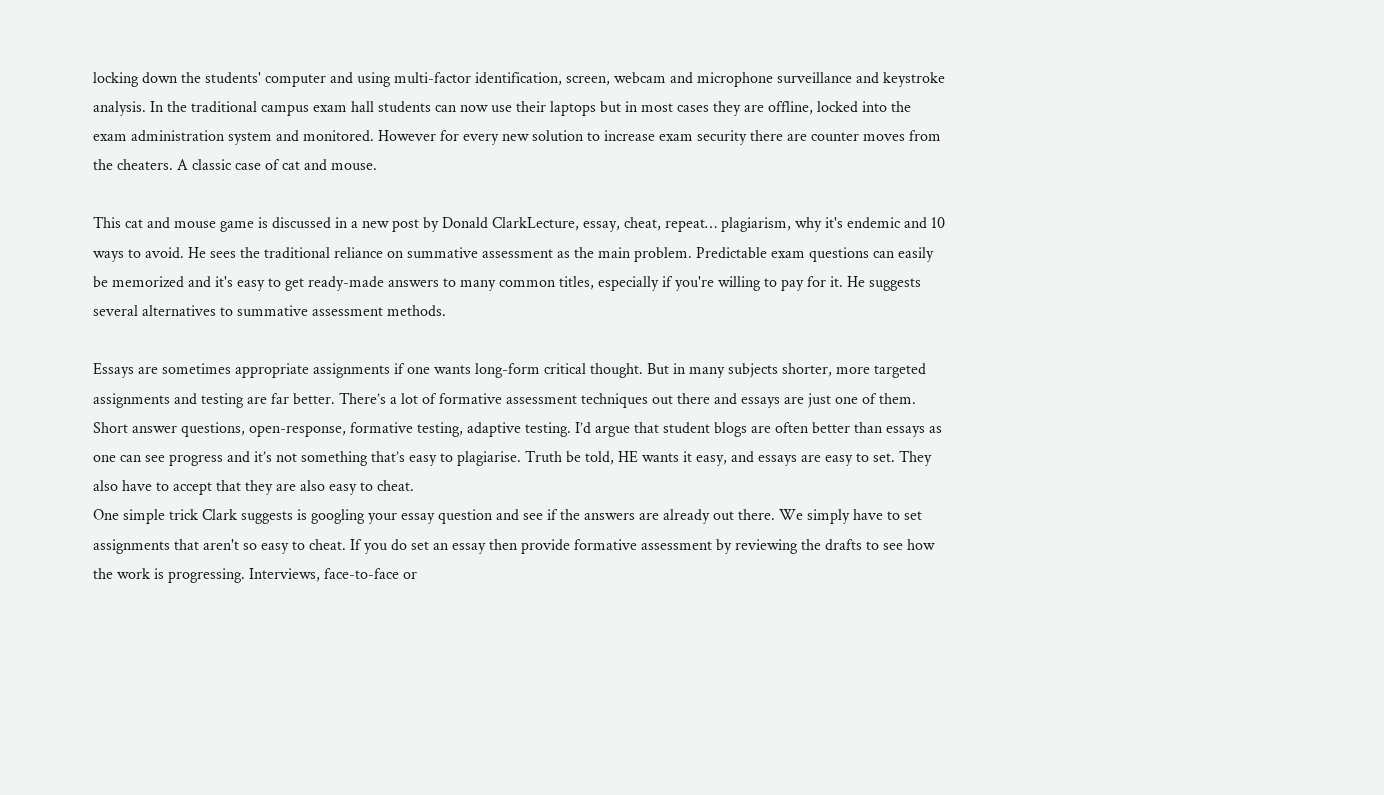locking down the students' computer and using multi-factor identification, screen, webcam and microphone surveillance and keystroke analysis. In the traditional campus exam hall students can now use their laptops but in most cases they are offline, locked into the exam administration system and monitored. However for every new solution to increase exam security there are counter moves from the cheaters. A classic case of cat and mouse.

This cat and mouse game is discussed in a new post by Donald ClarkLecture, essay, cheat, repeat… plagiarism, why it's endemic and 10 ways to avoid. He sees the traditional reliance on summative assessment as the main problem. Predictable exam questions can easily be memorized and it's easy to get ready-made answers to many common titles, especially if you're willing to pay for it. He suggests several alternatives to summative assessment methods.

Essays are sometimes appropriate assignments if one wants long-form critical thought. But in many subjects shorter, more targeted assignments and testing are far better. There’s a lot of formative assessment techniques out there and essays are just one of them. Short answer questions, open-response, formative testing, adaptive testing. I’d argue that student blogs are often better than essays as one can see progress and it’s not something that’s easy to plagiarise. Truth be told, HE wants it easy, and essays are easy to set. They also have to accept that they are also easy to cheat.
One simple trick Clark suggests is googling your essay question and see if the answers are already out there. We simply have to set assignments that aren't so easy to cheat. If you do set an essay then provide formative assessment by reviewing the drafts to see how the work is progressing. Interviews, face-to-face or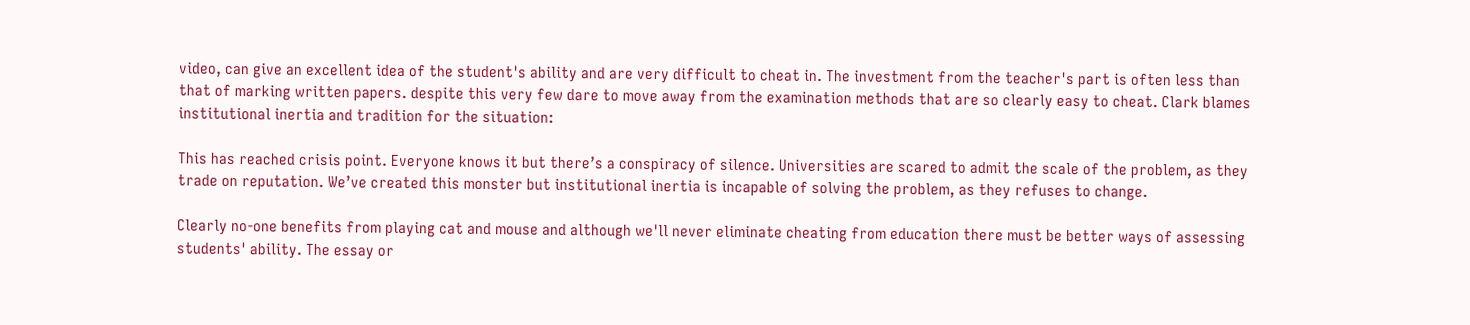video, can give an excellent idea of the student's ability and are very difficult to cheat in. The investment from the teacher's part is often less than that of marking written papers. despite this very few dare to move away from the examination methods that are so clearly easy to cheat. Clark blames institutional inertia and tradition for the situation:

This has reached crisis point. Everyone knows it but there’s a conspiracy of silence. Universities are scared to admit the scale of the problem, as they trade on reputation. We’ve created this monster but institutional inertia is incapable of solving the problem, as they refuses to change.

Clearly no-one benefits from playing cat and mouse and although we'll never eliminate cheating from education there must be better ways of assessing students' ability. The essay or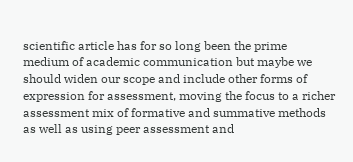scientific article has for so long been the prime medium of academic communication but maybe we should widen our scope and include other forms of expression for assessment, moving the focus to a richer assessment mix of formative and summative methods as well as using peer assessment and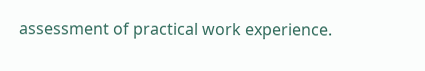assessment of practical work experience.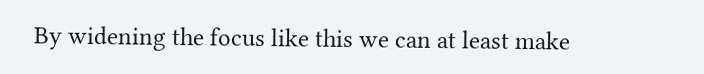By widening the focus like this we can at least make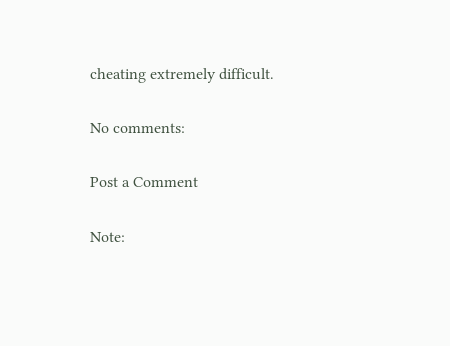cheating extremely difficult.

No comments:

Post a Comment

Note: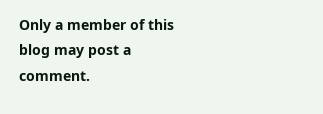Only a member of this blog may post a comment.